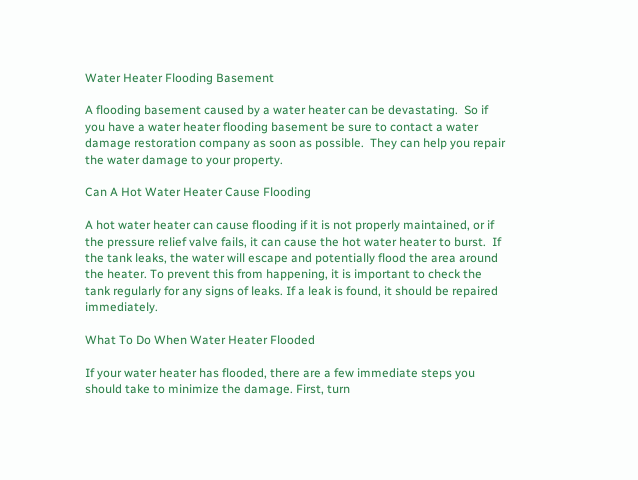Water Heater Flooding Basement

A flooding basement caused by a water heater can be devastating.  So if you have a water heater flooding basement be sure to contact a water damage restoration company as soon as possible.  They can help you repair the water damage to your property.

Can A Hot Water Heater Cause Flooding

A hot water heater can cause flooding if it is not properly maintained, or if the pressure relief valve fails, it can cause the hot water heater to burst.  If the tank leaks, the water will escape and potentially flood the area around the heater. To prevent this from happening, it is important to check the tank regularly for any signs of leaks. If a leak is found, it should be repaired immediately.

What To Do When Water Heater Flooded

If your water heater has flooded, there are a few immediate steps you should take to minimize the damage. First, turn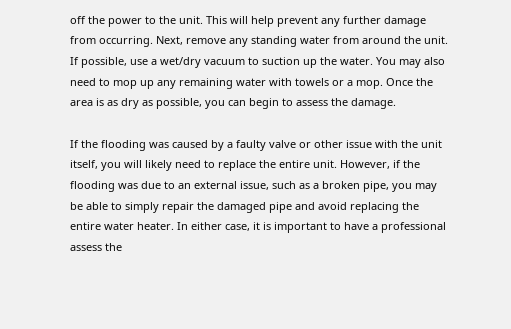off the power to the unit. This will help prevent any further damage from occurring. Next, remove any standing water from around the unit. If possible, use a wet/dry vacuum to suction up the water. You may also need to mop up any remaining water with towels or a mop. Once the area is as dry as possible, you can begin to assess the damage.

If the flooding was caused by a faulty valve or other issue with the unit itself, you will likely need to replace the entire unit. However, if the flooding was due to an external issue, such as a broken pipe, you may be able to simply repair the damaged pipe and avoid replacing the entire water heater. In either case, it is important to have a professional assess the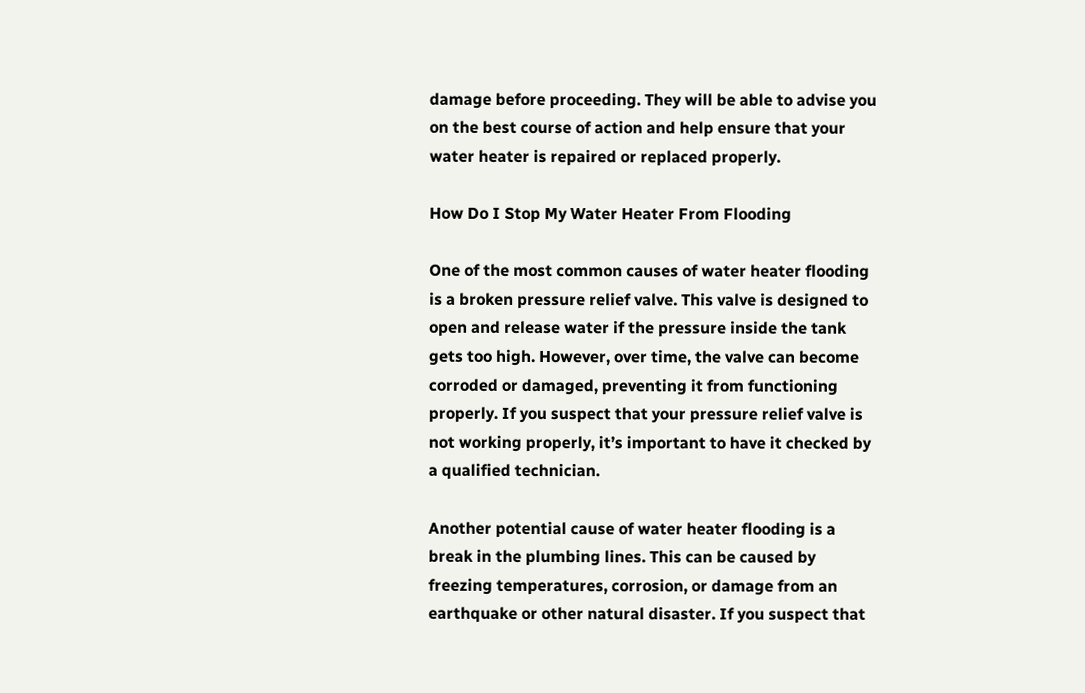damage before proceeding. They will be able to advise you on the best course of action and help ensure that your water heater is repaired or replaced properly.

How Do I Stop My Water Heater From Flooding

One of the most common causes of water heater flooding is a broken pressure relief valve. This valve is designed to open and release water if the pressure inside the tank gets too high. However, over time, the valve can become corroded or damaged, preventing it from functioning properly. If you suspect that your pressure relief valve is not working properly, it’s important to have it checked by a qualified technician.

Another potential cause of water heater flooding is a break in the plumbing lines. This can be caused by freezing temperatures, corrosion, or damage from an earthquake or other natural disaster. If you suspect that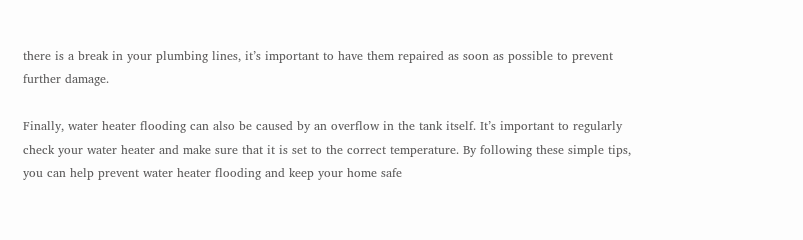there is a break in your plumbing lines, it’s important to have them repaired as soon as possible to prevent further damage.

Finally, water heater flooding can also be caused by an overflow in the tank itself. It’s important to regularly check your water heater and make sure that it is set to the correct temperature. By following these simple tips, you can help prevent water heater flooding and keep your home safe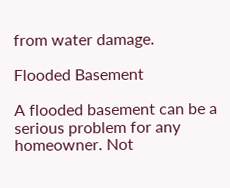from water damage.

Flooded Basement

A flooded basement can be a serious problem for any homeowner. Not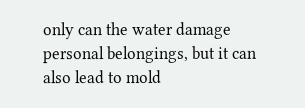only can the water damage personal belongings, but it can also lead to mold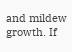and mildew growth. If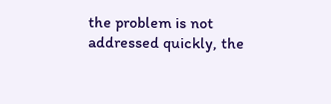the problem is not addressed quickly, the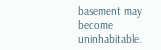basement may become uninhabitable.